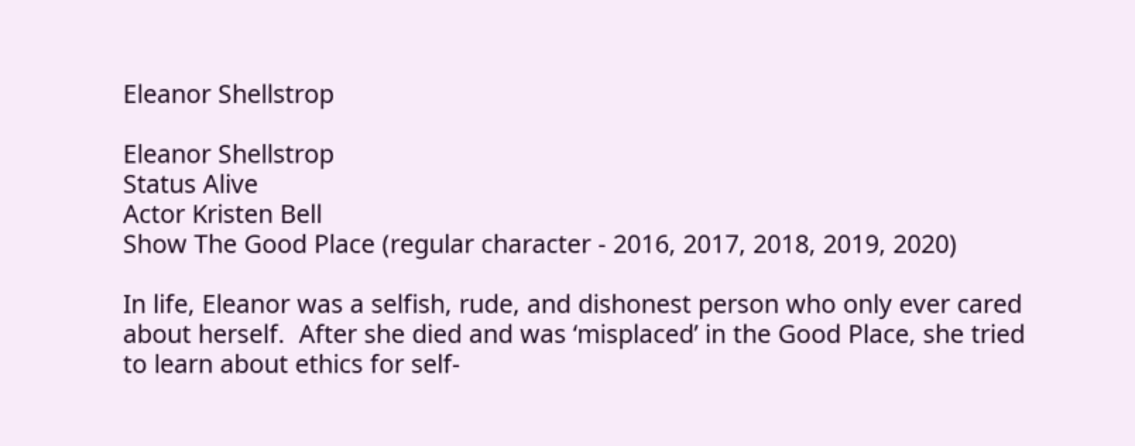Eleanor Shellstrop

Eleanor Shellstrop
Status Alive
Actor Kristen Bell
Show The Good Place (regular character - 2016, 2017, 2018, 2019, 2020)

In life, Eleanor was a selfish, rude, and dishonest person who only ever cared about herself.  After she died and was ‘misplaced’ in the Good Place, she tried to learn about ethics for self-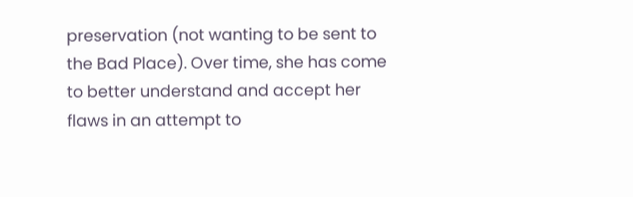preservation (not wanting to be sent to the Bad Place). Over time, she has come to better understand and accept her flaws in an attempt to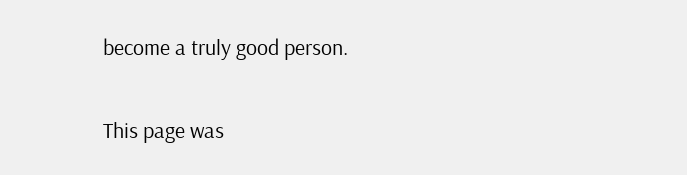become a truly good person.

This page was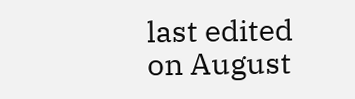last edited on August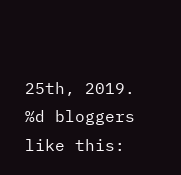25th, 2019.
%d bloggers like this: